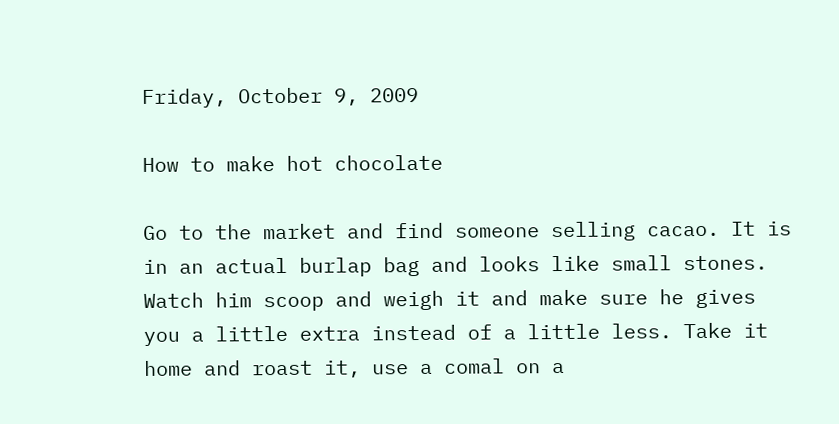Friday, October 9, 2009

How to make hot chocolate

Go to the market and find someone selling cacao. It is in an actual burlap bag and looks like small stones. Watch him scoop and weigh it and make sure he gives you a little extra instead of a little less. Take it home and roast it, use a comal on a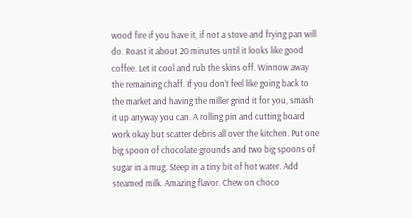wood fire if you have it, if not a stove and frying pan will do. Roast it about 20 minutes until it looks like good coffee. Let it cool and rub the skins off. Winnow away the remaining chaff. If you don’t feel like going back to the market and having the miller grind it for you, smash it up anyway you can. A rolling pin and cutting board work okay but scatter debris all over the kitchen. Put one big spoon of chocolate grounds and two big spoons of sugar in a mug. Steep in a tiny bit of hot water. Add steamed milk. Amazing flavor. Chew on choco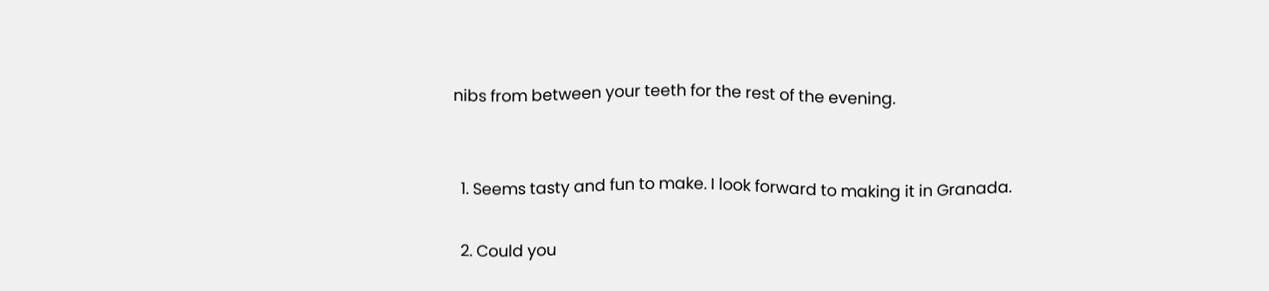nibs from between your teeth for the rest of the evening.


  1. Seems tasty and fun to make. I look forward to making it in Granada.

  2. Could you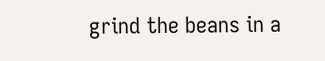grind the beans in a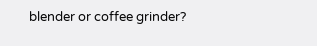blender or coffee grinder?